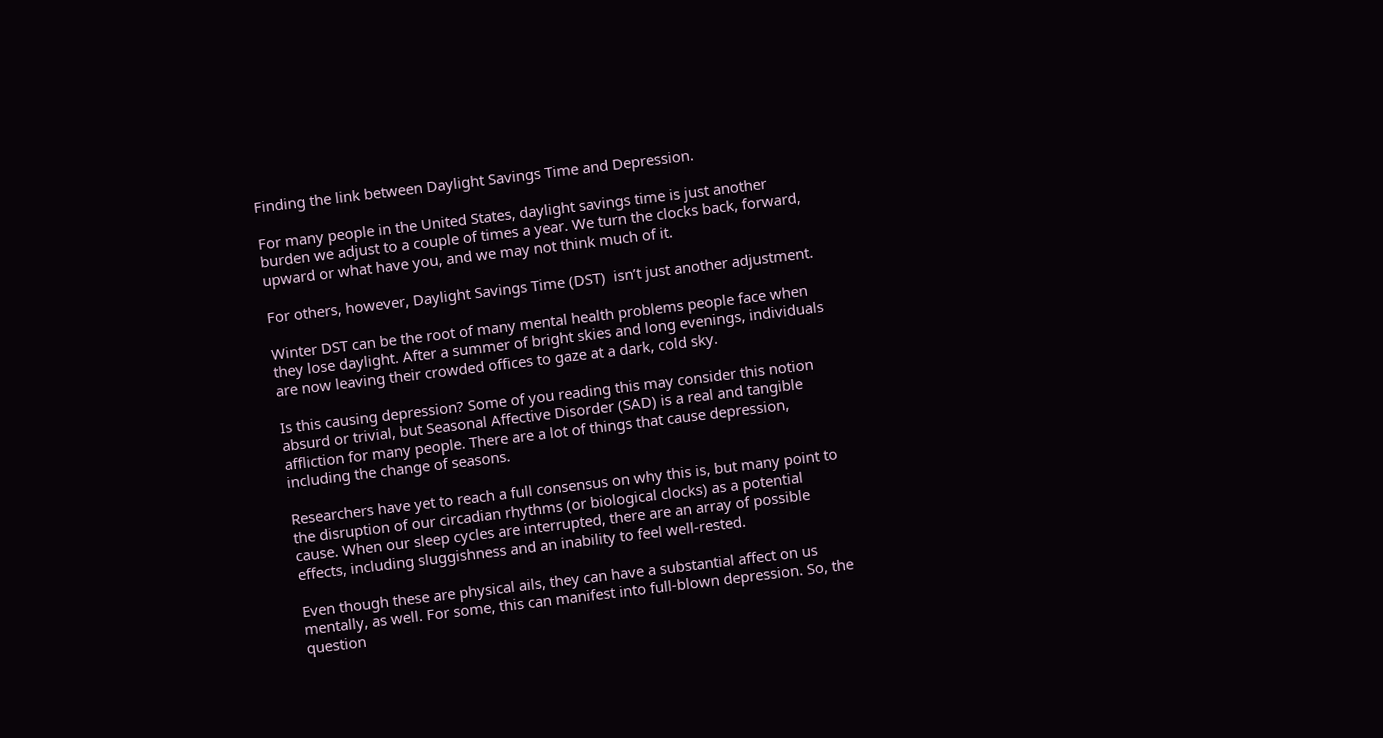Finding the link between Daylight Savings Time and Depression.

For many people in the United States, daylight savings time is just another burden we adjust to a couple of times a year. We turn the clocks back, forward, upward or what have you, and we may not think much of it.

For others, however, Daylight Savings Time (DST)  isn’t just another adjustment.

Winter DST can be the root of many mental health problems people face when they lose daylight. After a summer of bright skies and long evenings, individuals are now leaving their crowded offices to gaze at a dark, cold sky.

Is this causing depression? Some of you reading this may consider this notion absurd or trivial, but Seasonal Affective Disorder (SAD) is a real and tangible affliction for many people. There are a lot of things that cause depression, including the change of seasons.

Researchers have yet to reach a full consensus on why this is, but many point to the disruption of our circadian rhythms (or biological clocks) as a potential cause. When our sleep cycles are interrupted, there are an array of possible effects, including sluggishness and an inability to feel well-rested.

Even though these are physical ails, they can have a substantial affect on us mentally, as well. For some, this can manifest into full-blown depression. So, the question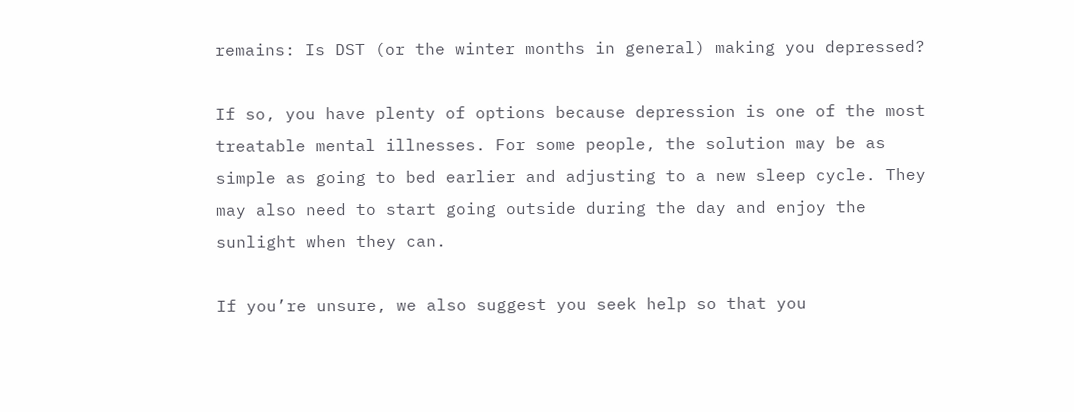remains: Is DST (or the winter months in general) making you depressed?

If so, you have plenty of options because depression is one of the most treatable mental illnesses. For some people, the solution may be as simple as going to bed earlier and adjusting to a new sleep cycle. They may also need to start going outside during the day and enjoy the sunlight when they can.

If you’re unsure, we also suggest you seek help so that you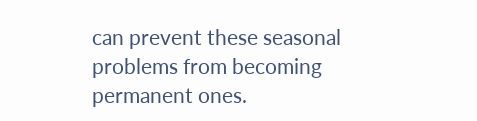can prevent these seasonal problems from becoming permanent ones.